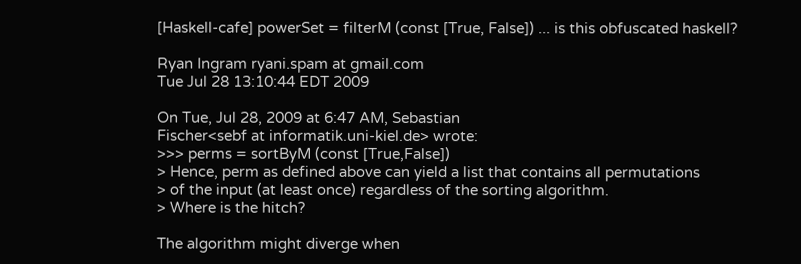[Haskell-cafe] powerSet = filterM (const [True, False]) ... is this obfuscated haskell?

Ryan Ingram ryani.spam at gmail.com
Tue Jul 28 13:10:44 EDT 2009

On Tue, Jul 28, 2009 at 6:47 AM, Sebastian
Fischer<sebf at informatik.uni-kiel.de> wrote:
>>> perms = sortByM (const [True,False])
> Hence, perm as defined above can yield a list that contains all permutations
> of the input (at least once) regardless of the sorting algorithm.
> Where is the hitch?

The algorithm might diverge when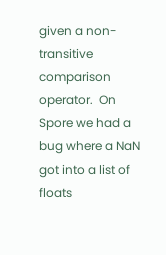given a non-transitive comparison
operator.  On Spore we had a bug where a NaN got into a list of floats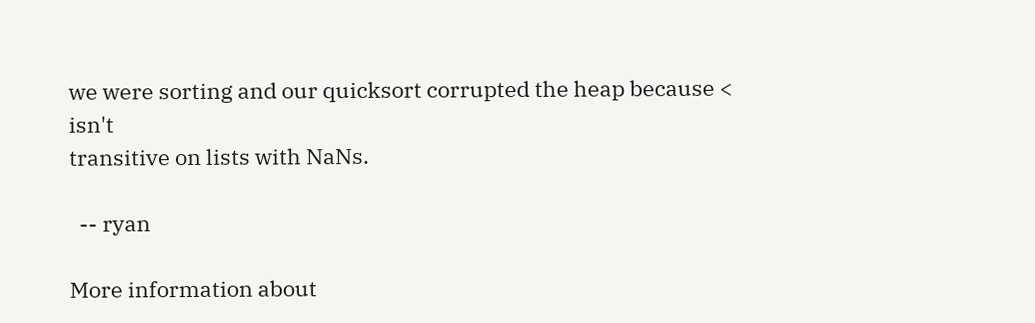we were sorting and our quicksort corrupted the heap because < isn't
transitive on lists with NaNs.

  -- ryan

More information about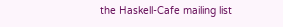the Haskell-Cafe mailing list